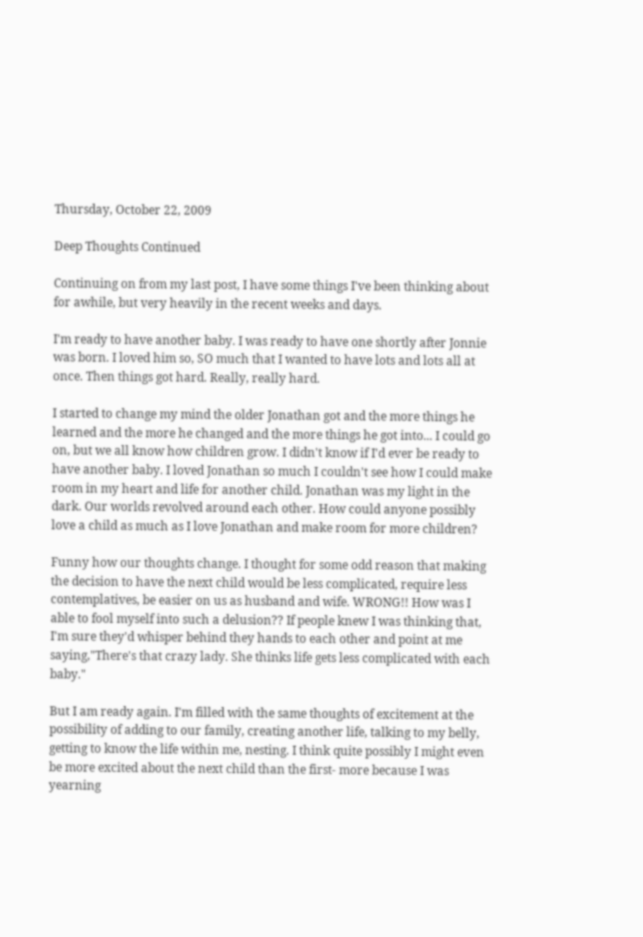Thursday, October 22, 2009

Deep Thoughts Continued

Continuing on from my last post, I have some things I've been thinking about for awhile, but very heavily in the recent weeks and days.

I'm ready to have another baby. I was ready to have one shortly after Jonnie was born. I loved him so, SO much that I wanted to have lots and lots all at once. Then things got hard. Really, really hard.

I started to change my mind the older Jonathan got and the more things he learned and the more he changed and the more things he got into... I could go on, but we all know how children grow. I didn't know if I'd ever be ready to have another baby. I loved Jonathan so much I couldn't see how I could make room in my heart and life for another child. Jonathan was my light in the dark. Our worlds revolved around each other. How could anyone possibly love a child as much as I love Jonathan and make room for more children?

Funny how our thoughts change. I thought for some odd reason that making the decision to have the next child would be less complicated, require less contemplatives, be easier on us as husband and wife. WRONG!! How was I able to fool myself into such a delusion?? If people knew I was thinking that, I'm sure they'd whisper behind they hands to each other and point at me saying,"There's that crazy lady. She thinks life gets less complicated with each baby."

But I am ready again. I'm filled with the same thoughts of excitement at the possibility of adding to our family, creating another life, talking to my belly, getting to know the life within me, nesting. I think quite possibly I might even be more excited about the next child than the first- more because I was yearning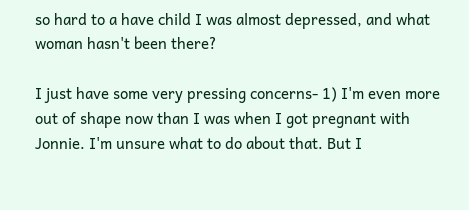so hard to a have child I was almost depressed, and what woman hasn't been there?

I just have some very pressing concerns- 1) I'm even more out of shape now than I was when I got pregnant with Jonnie. I'm unsure what to do about that. But I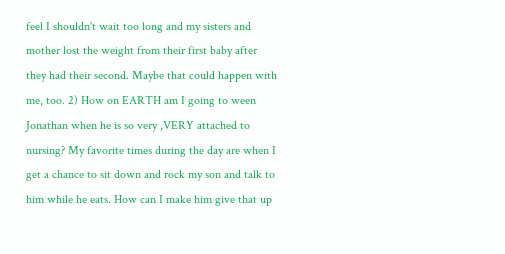feel I shouldn't wait too long and my sisters and mother lost the weight from their first baby after they had their second. Maybe that could happen with me, too. 2) How on EARTH am I going to ween Jonathan when he is so very ,VERY attached to nursing? My favorite times during the day are when I get a chance to sit down and rock my son and talk to him while he eats. How can I make him give that up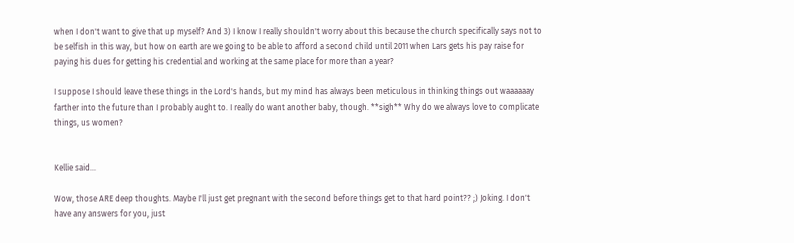when I don't want to give that up myself? And 3) I know I really shouldn't worry about this because the church specifically says not to be selfish in this way, but how on earth are we going to be able to afford a second child until 2011 when Lars gets his pay raise for paying his dues for getting his credential and working at the same place for more than a year?

I suppose I should leave these things in the Lord's hands, but my mind has always been meticulous in thinking things out waaaaaay farther into the future than I probably aught to. I really do want another baby, though. **sigh** Why do we always love to complicate things, us women?


Kellie said...

Wow, those ARE deep thoughts. Maybe I'll just get pregnant with the second before things get to that hard point?? ;) Joking. I don't have any answers for you, just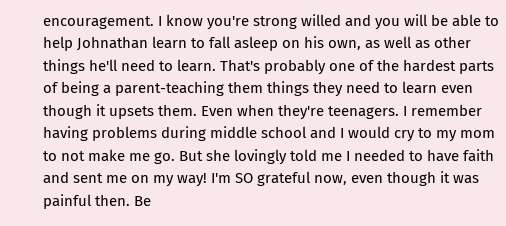encouragement. I know you're strong willed and you will be able to help Johnathan learn to fall asleep on his own, as well as other things he'll need to learn. That's probably one of the hardest parts of being a parent-teaching them things they need to learn even though it upsets them. Even when they're teenagers. I remember having problems during middle school and I would cry to my mom to not make me go. But she lovingly told me I needed to have faith and sent me on my way! I'm SO grateful now, even though it was painful then. Be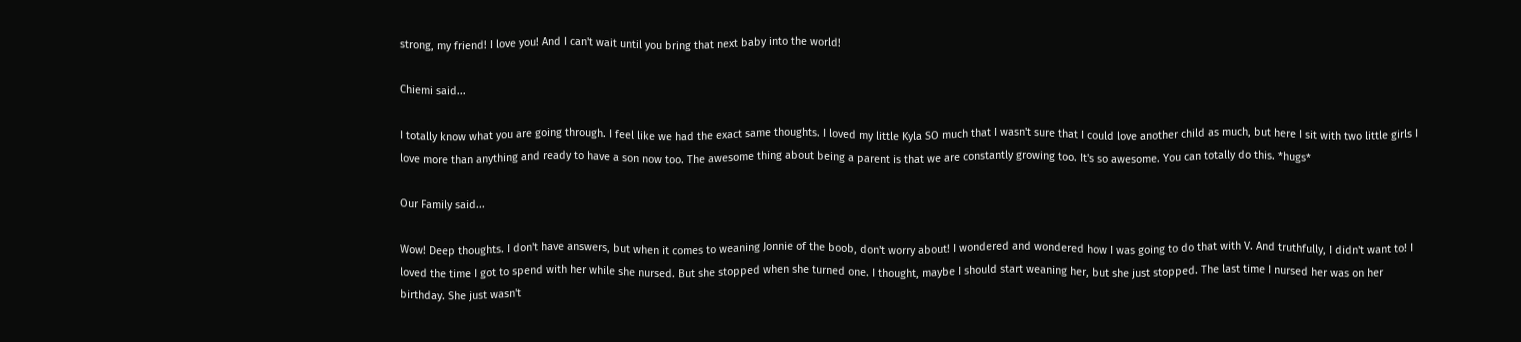strong, my friend! I love you! And I can't wait until you bring that next baby into the world!

Chiemi said...

I totally know what you are going through. I feel like we had the exact same thoughts. I loved my little Kyla SO much that I wasn't sure that I could love another child as much, but here I sit with two little girls I love more than anything and ready to have a son now too. The awesome thing about being a parent is that we are constantly growing too. It's so awesome. You can totally do this. *hugs*

Our Family said...

Wow! Deep thoughts. I don't have answers, but when it comes to weaning Jonnie of the boob, don't worry about! I wondered and wondered how I was going to do that with V. And truthfully, I didn't want to! I loved the time I got to spend with her while she nursed. But she stopped when she turned one. I thought, maybe I should start weaning her, but she just stopped. The last time I nursed her was on her birthday. She just wasn't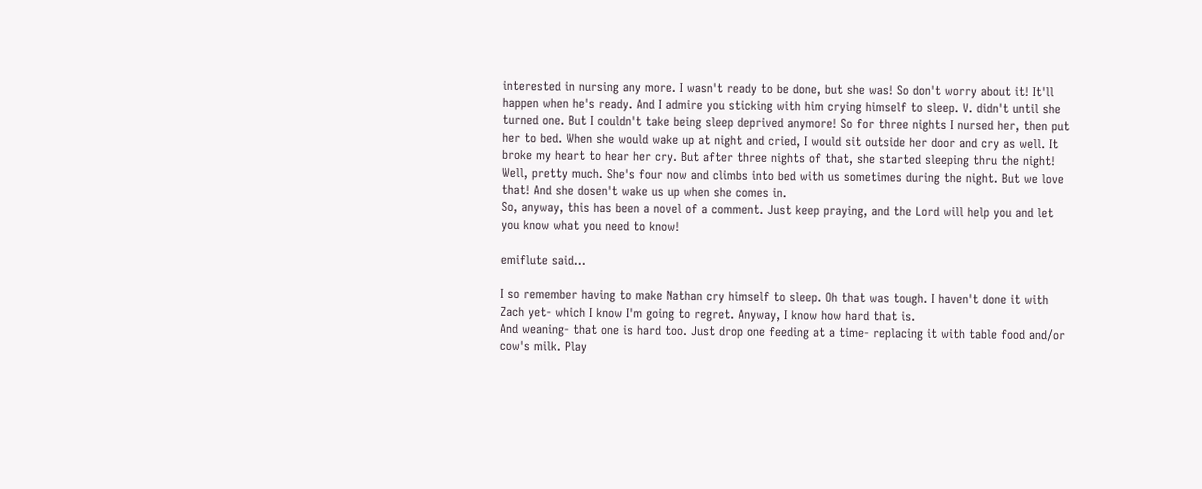interested in nursing any more. I wasn't ready to be done, but she was! So don't worry about it! It'll happen when he's ready. And I admire you sticking with him crying himself to sleep. V. didn't until she turned one. But I couldn't take being sleep deprived anymore! So for three nights I nursed her, then put her to bed. When she would wake up at night and cried, I would sit outside her door and cry as well. It broke my heart to hear her cry. But after three nights of that, she started sleeping thru the night! Well, pretty much. She's four now and climbs into bed with us sometimes during the night. But we love that! And she dosen't wake us up when she comes in.
So, anyway, this has been a novel of a comment. Just keep praying, and the Lord will help you and let you know what you need to know!

emiflute said...

I so remember having to make Nathan cry himself to sleep. Oh that was tough. I haven't done it with Zach yet- which I know I'm going to regret. Anyway, I know how hard that is.
And weaning- that one is hard too. Just drop one feeding at a time- replacing it with table food and/or cow's milk. Play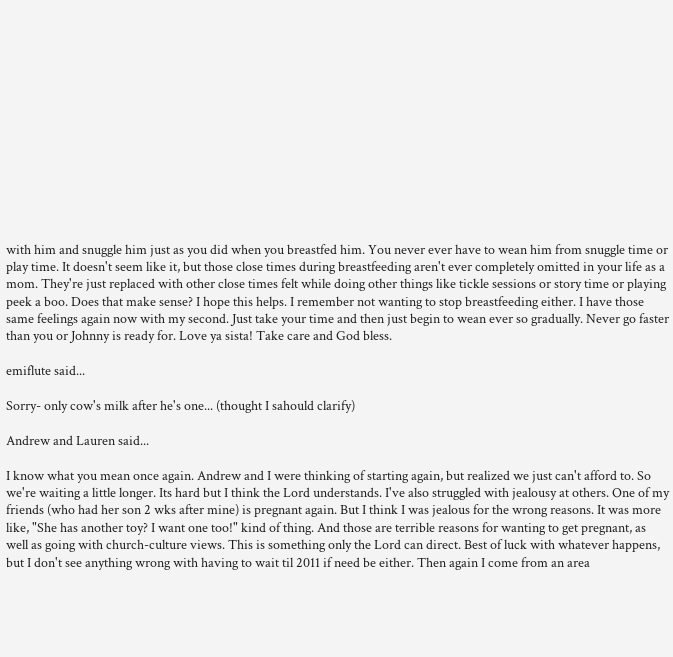with him and snuggle him just as you did when you breastfed him. You never ever have to wean him from snuggle time or play time. It doesn't seem like it, but those close times during breastfeeding aren't ever completely omitted in your life as a mom. They're just replaced with other close times felt while doing other things like tickle sessions or story time or playing peek a boo. Does that make sense? I hope this helps. I remember not wanting to stop breastfeeding either. I have those same feelings again now with my second. Just take your time and then just begin to wean ever so gradually. Never go faster than you or Johnny is ready for. Love ya sista! Take care and God bless.

emiflute said...

Sorry- only cow's milk after he's one... (thought I sahould clarify)

Andrew and Lauren said...

I know what you mean once again. Andrew and I were thinking of starting again, but realized we just can't afford to. So we're waiting a little longer. Its hard but I think the Lord understands. I've also struggled with jealousy at others. One of my friends (who had her son 2 wks after mine) is pregnant again. But I think I was jealous for the wrong reasons. It was more like, "She has another toy? I want one too!" kind of thing. And those are terrible reasons for wanting to get pregnant, as well as going with church-culture views. This is something only the Lord can direct. Best of luck with whatever happens, but I don't see anything wrong with having to wait til 2011 if need be either. Then again I come from an area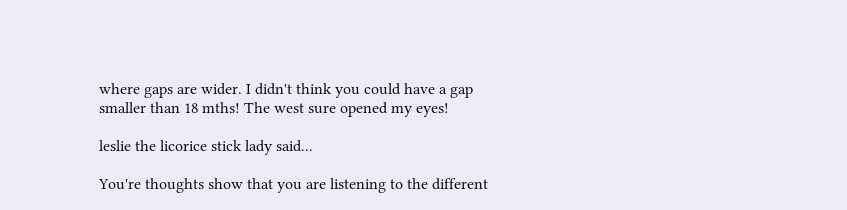where gaps are wider. I didn't think you could have a gap smaller than 18 mths! The west sure opened my eyes!

leslie the licorice stick lady said...

You're thoughts show that you are listening to the different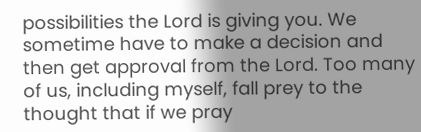possibilities the Lord is giving you. We sometime have to make a decision and then get approval from the Lord. Too many of us, including myself, fall prey to the thought that if we pray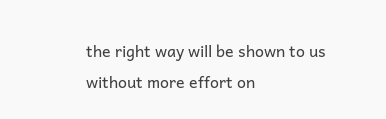the right way will be shown to us without more effort on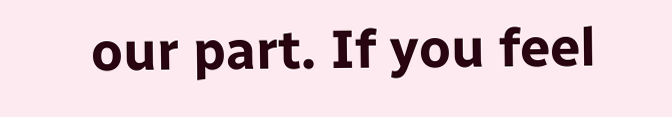our part. If you feel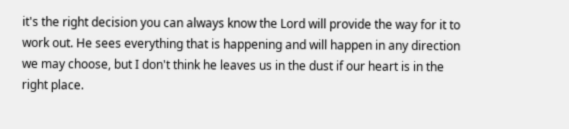it's the right decision you can always know the Lord will provide the way for it to work out. He sees everything that is happening and will happen in any direction we may choose, but I don't think he leaves us in the dust if our heart is in the right place.